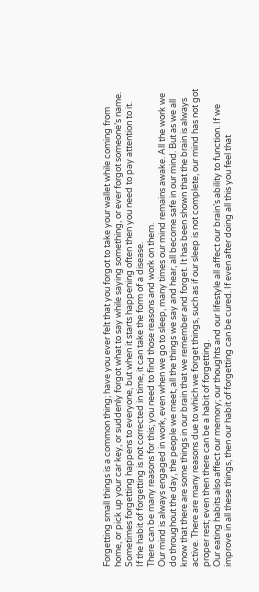Forgetting small things is a common thing; have you ever felt that you forgot to take your wallet while coming from home, or pick up your car key, or suddenly forgot what to say while saying something, or ever forgot someone’s name. Sometimes forgetting happens to everyone, but when it starts happening often then you need to pay attention to it.
If the habit of forgetting is not corrected in time, it can take the form of a disease.
There can be many reasons for this; you need to find those reasons and work on them.
Our mind is always engaged in work, even when we go to sleep, many times our mind remains awake. All the work we do throughout the day, the people we meet, all the things we say and hear, all become safe in our mind. But as we all know that there are some things in our brain that we remember and forget. It has been shown that the brain is always active. There are many reasons due to which we forget things, such as if our sleep is not complete, our mind has not got proper rest; even then there can be a habit of forgetting.
Our eating habits also affect our memory; our thoughts and our lifestyle all affect our brain’s ability to function. If we improve in all these things, then our habit of forgetting can be cured. If even after doing all this you feel that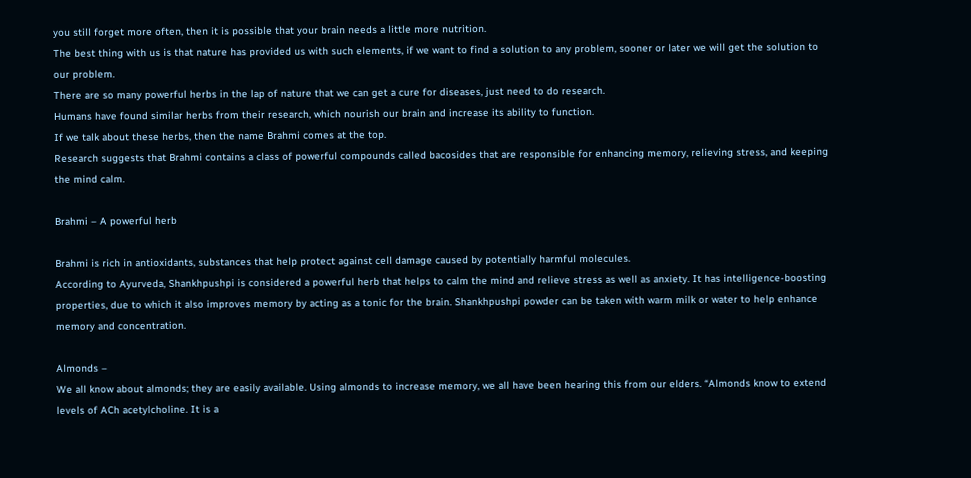you still forget more often, then it is possible that your brain needs a little more nutrition.
The best thing with us is that nature has provided us with such elements, if we want to find a solution to any problem, sooner or later we will get the solution to our problem.
There are so many powerful herbs in the lap of nature that we can get a cure for diseases, just need to do research.
Humans have found similar herbs from their research, which nourish our brain and increase its ability to function.
If we talk about these herbs, then the name Brahmi comes at the top.
Research suggests that Brahmi contains a class of powerful compounds called bacosides that are responsible for enhancing memory, relieving stress, and keeping the mind calm.

Brahmi – A powerful herb

Brahmi is rich in antioxidants, substances that help protect against cell damage caused by potentially harmful molecules.
According to Ayurveda, Shankhpushpi is considered a powerful herb that helps to calm the mind and relieve stress as well as anxiety. It has intelligence-boosting properties, due to which it also improves memory by acting as a tonic for the brain. Shankhpushpi powder can be taken with warm milk or water to help enhance memory and concentration.

Almonds –
We all know about almonds; they are easily available. Using almonds to increase memory, we all have been hearing this from our elders. “Almonds know to extend levels of ACh acetylcholine. It is a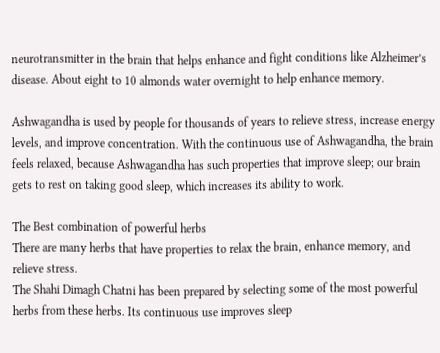neurotransmitter in the brain that helps enhance and fight conditions like Alzheimer’s disease. About eight to 10 almonds water overnight to help enhance memory.

Ashwagandha is used by people for thousands of years to relieve stress, increase energy levels, and improve concentration. With the continuous use of Ashwagandha, the brain feels relaxed, because Ashwagandha has such properties that improve sleep; our brain gets to rest on taking good sleep, which increases its ability to work.

The Best combination of powerful herbs
There are many herbs that have properties to relax the brain, enhance memory, and relieve stress.
The Shahi Dimagh Chatni has been prepared by selecting some of the most powerful herbs from these herbs. Its continuous use improves sleep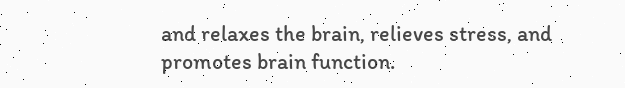and relaxes the brain, relieves stress, and promotes brain function.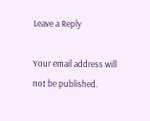Leave a Reply

Your email address will not be published.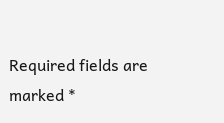Required fields are marked *